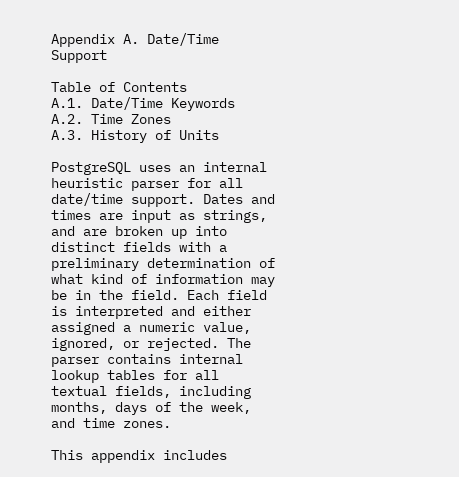Appendix A. Date/Time Support

Table of Contents
A.1. Date/Time Keywords
A.2. Time Zones
A.3. History of Units

PostgreSQL uses an internal heuristic parser for all date/time support. Dates and times are input as strings, and are broken up into distinct fields with a preliminary determination of what kind of information may be in the field. Each field is interpreted and either assigned a numeric value, ignored, or rejected. The parser contains internal lookup tables for all textual fields, including months, days of the week, and time zones.

This appendix includes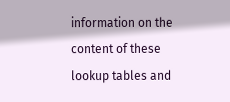information on the content of these lookup tables and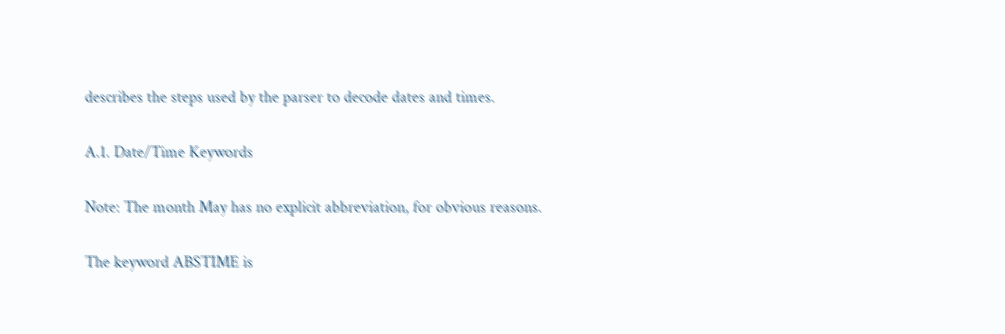describes the steps used by the parser to decode dates and times.

A.1. Date/Time Keywords

Note: The month May has no explicit abbreviation, for obvious reasons.

The keyword ABSTIME is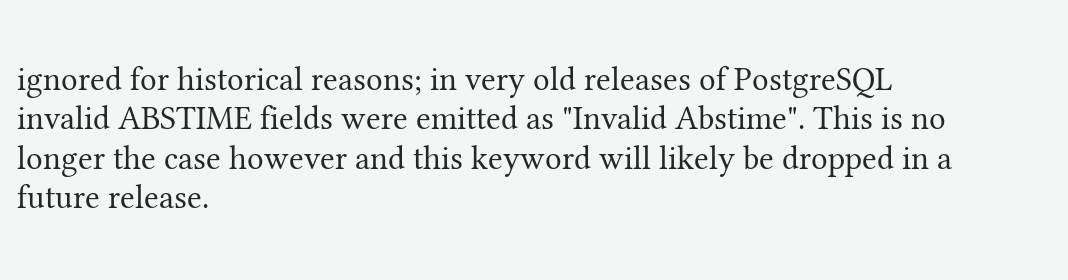ignored for historical reasons; in very old releases of PostgreSQL invalid ABSTIME fields were emitted as "Invalid Abstime". This is no longer the case however and this keyword will likely be dropped in a future release.